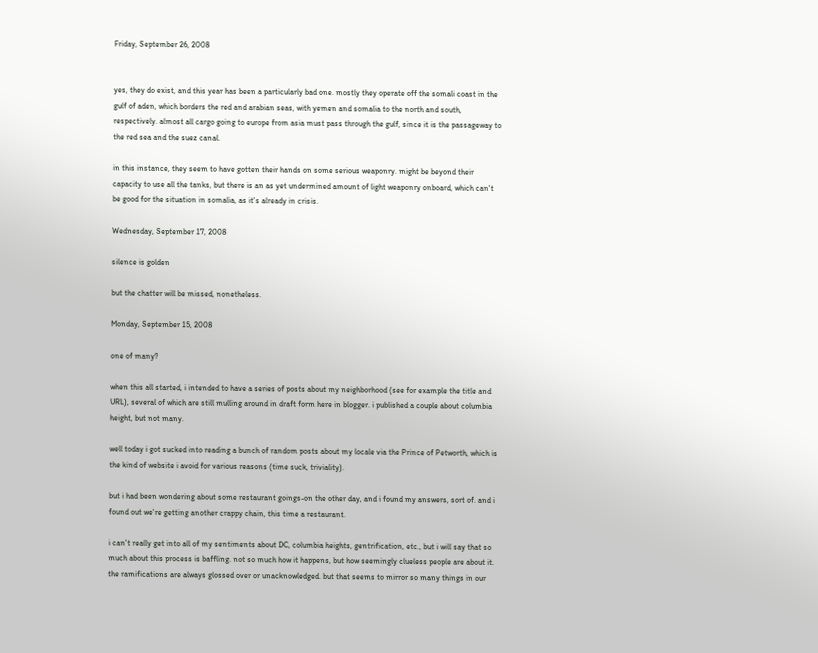Friday, September 26, 2008


yes, they do exist, and this year has been a particularly bad one. mostly they operate off the somali coast in the gulf of aden, which borders the red and arabian seas, with yemen and somalia to the north and south, respectively. almost all cargo going to europe from asia must pass through the gulf, since it is the passageway to the red sea and the suez canal.

in this instance, they seem to have gotten their hands on some serious weaponry. might be beyond their capacity to use all the tanks, but there is an as yet undermined amount of light weaponry onboard, which can't be good for the situation in somalia, as it's already in crisis.

Wednesday, September 17, 2008

silence is golden

but the chatter will be missed, nonetheless.

Monday, September 15, 2008

one of many?

when this all started, i intended to have a series of posts about my neighborhood (see for example the title and URL), several of which are still mulling around in draft form here in blogger. i published a couple about columbia height, but not many.

well today i got sucked into reading a bunch of random posts about my locale via the Prince of Petworth, which is the kind of website i avoid for various reasons (time suck, triviality).

but i had been wondering about some restaurant goings-on the other day, and i found my answers, sort of. and i found out we're getting another crappy chain, this time a restaurant.

i can't really get into all of my sentiments about DC, columbia heights, gentrification, etc., but i will say that so much about this process is baffling. not so much how it happens, but how seemingly clueless people are about it. the ramifications are always glossed over or unacknowledged. but that seems to mirror so many things in our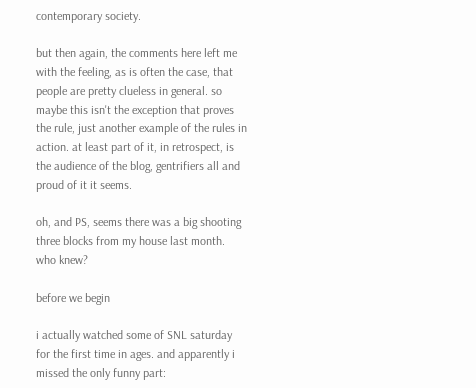contemporary society.

but then again, the comments here left me with the feeling, as is often the case, that people are pretty clueless in general. so maybe this isn't the exception that proves the rule, just another example of the rules in action. at least part of it, in retrospect, is the audience of the blog, gentrifiers all and proud of it it seems.

oh, and PS, seems there was a big shooting three blocks from my house last month. who knew?

before we begin

i actually watched some of SNL saturday for the first time in ages. and apparently i missed the only funny part: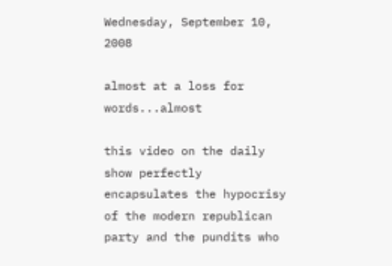Wednesday, September 10, 2008

almost at a loss for words...almost

this video on the daily show perfectly encapsulates the hypocrisy of the modern republican party and the pundits who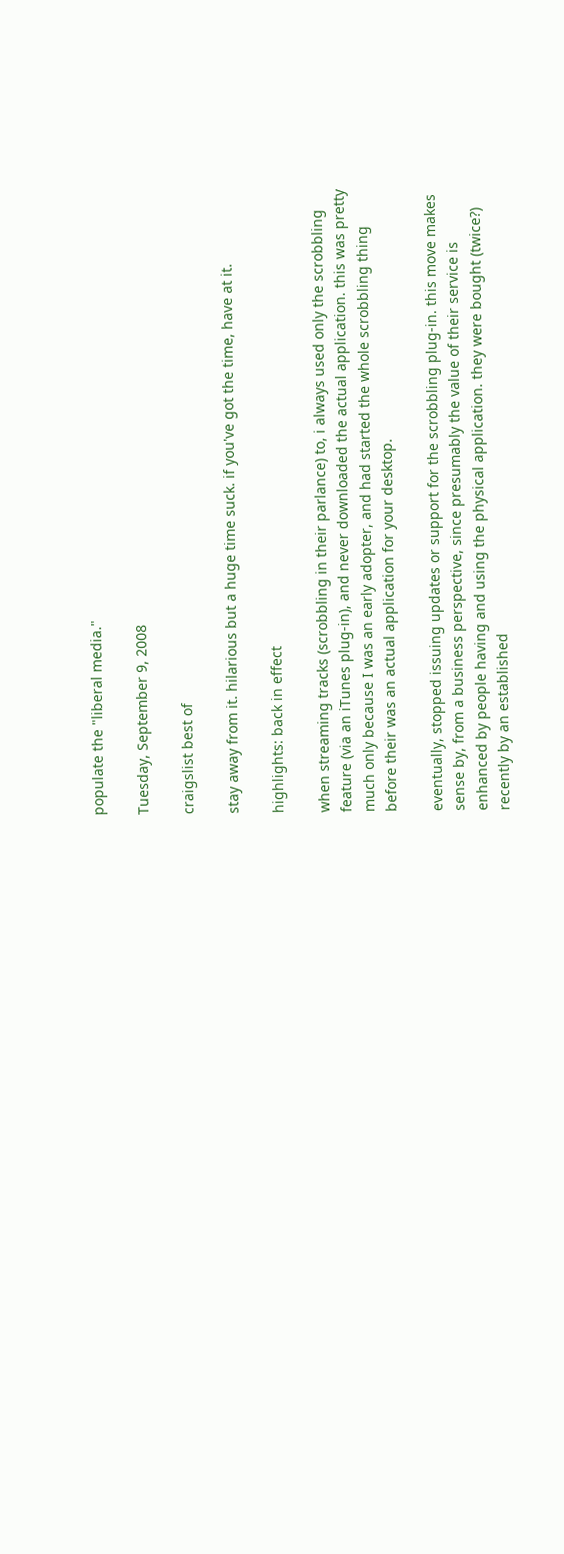populate the "liberal media."

Tuesday, September 9, 2008

craigslist best of

stay away from it. hilarious but a huge time suck. if you've got the time, have at it.

highlights: back in effect

when streaming tracks (scrobbling in their parlance) to, i always used only the scrobbling feature (via an iTunes plug-in), and never downloaded the actual application. this was pretty much only because I was an early adopter, and had started the whole scrobbling thing before their was an actual application for your desktop.

eventually, stopped issuing updates or support for the scrobbling plug-in. this move makes sense by, from a business perspective, since presumably the value of their service is enhanced by people having and using the physical application. they were bought (twice?) recently by an established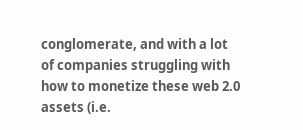conglomerate, and with a lot of companies struggling with how to monetize these web 2.0 assets (i.e.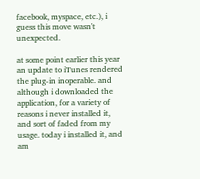facebook, myspace, etc.), i guess this move wasn't unexpected.

at some point earlier this year an update to iTunes rendered the plug-in inoperable. and although i downloaded the application, for a variety of reasons i never installed it, and sort of faded from my usage. today i installed it, and am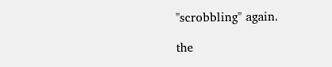"scrobbling" again.

the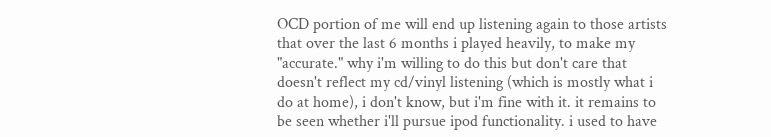OCD portion of me will end up listening again to those artists that over the last 6 months i played heavily, to make my "accurate." why i'm willing to do this but don't care that doesn't reflect my cd/vinyl listening (which is mostly what i do at home), i don't know, but i'm fine with it. it remains to be seen whether i'll pursue ipod functionality. i used to have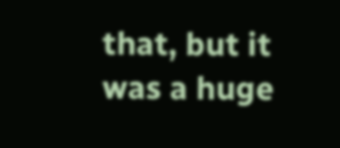that, but it was a huge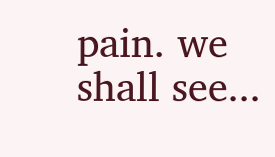pain. we shall see...